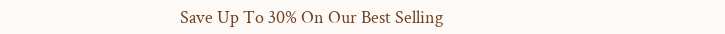Save Up To 30% On Our Best Selling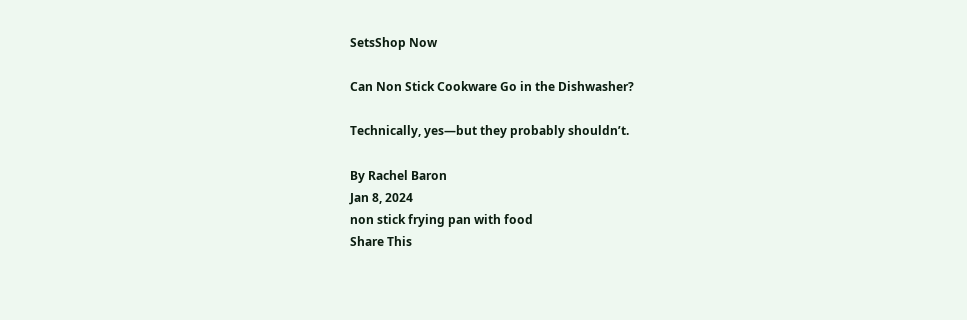SetsShop Now

Can Non Stick Cookware Go in the Dishwasher?

Technically, yes—but they probably shouldn’t.

By Rachel Baron
Jan 8, 2024
non stick frying pan with food
Share This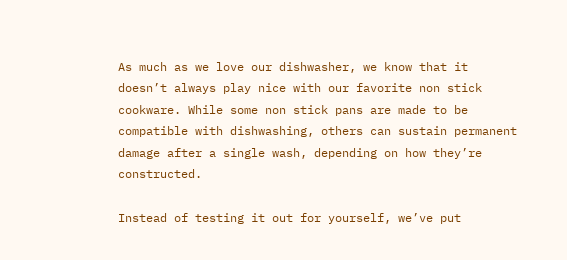As much as we love our dishwasher, we know that it doesn’t always play nice with our favorite non stick cookware. While some non stick pans are made to be compatible with dishwashing, others can sustain permanent damage after a single wash, depending on how they’re constructed.

Instead of testing it out for yourself, we’ve put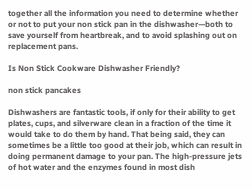together all the information you need to determine whether or not to put your non stick pan in the dishwasher—both to save yourself from heartbreak, and to avoid splashing out on replacement pans.

Is Non Stick Cookware Dishwasher Friendly?

non stick pancakes

Dishwashers are fantastic tools, if only for their ability to get plates, cups, and silverware clean in a fraction of the time it would take to do them by hand. That being said, they can sometimes be a little too good at their job, which can result in doing permanent damage to your pan. The high-pressure jets of hot water and the enzymes found in most dish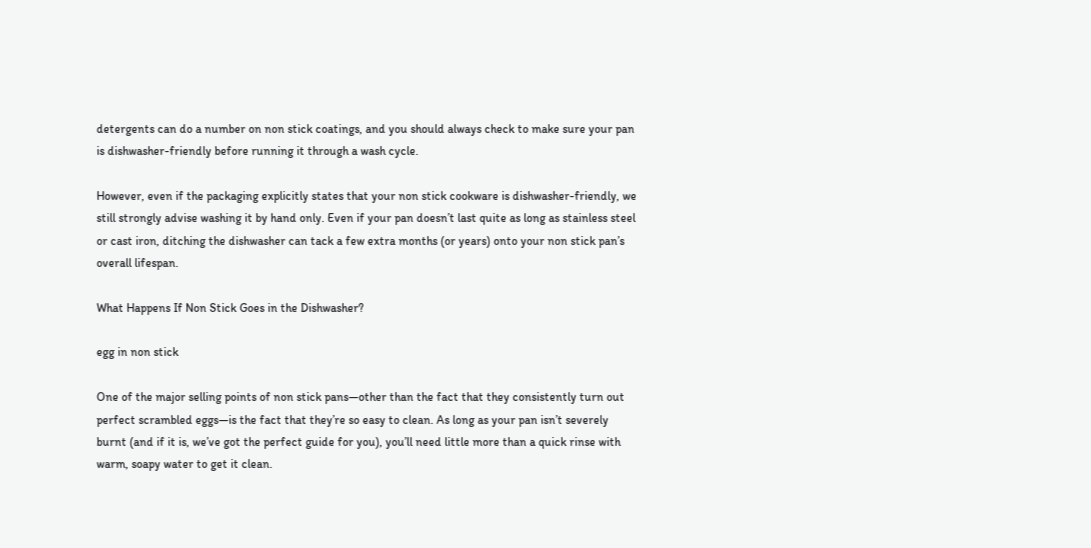detergents can do a number on non stick coatings, and you should always check to make sure your pan is dishwasher-friendly before running it through a wash cycle.

However, even if the packaging explicitly states that your non stick cookware is dishwasher-friendly, we still strongly advise washing it by hand only. Even if your pan doesn’t last quite as long as stainless steel or cast iron, ditching the dishwasher can tack a few extra months (or years) onto your non stick pan’s overall lifespan.

What Happens If Non Stick Goes in the Dishwasher?

egg in non stick

One of the major selling points of non stick pans—other than the fact that they consistently turn out perfect scrambled eggs—is the fact that they’re so easy to clean. As long as your pan isn’t severely burnt (and if it is, we’ve got the perfect guide for you), you’ll need little more than a quick rinse with warm, soapy water to get it clean.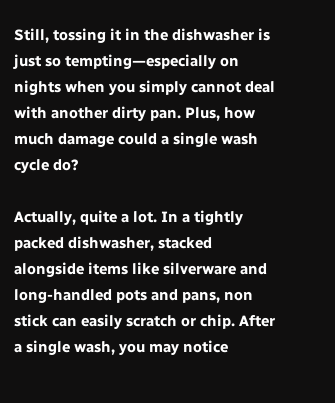Still, tossing it in the dishwasher is just so tempting—especially on nights when you simply cannot deal with another dirty pan. Plus, how much damage could a single wash cycle do?

Actually, quite a lot. In a tightly packed dishwasher, stacked alongside items like silverware and long-handled pots and pans, non stick can easily scratch or chip. After a single wash, you may notice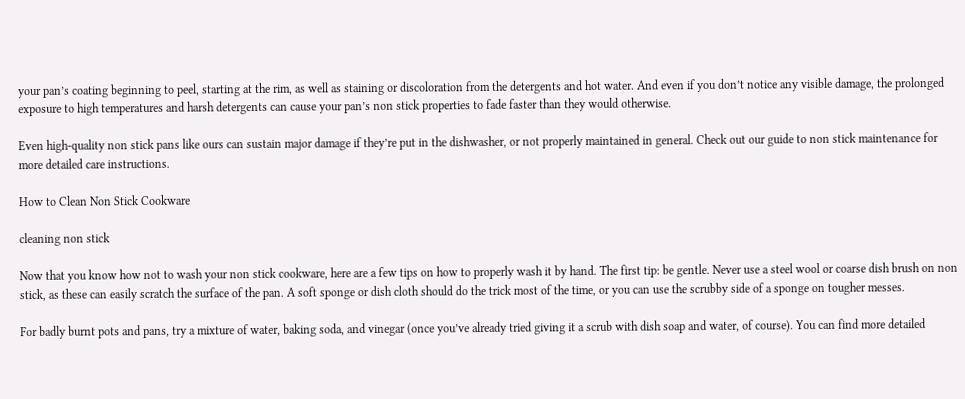your pan’s coating beginning to peel, starting at the rim, as well as staining or discoloration from the detergents and hot water. And even if you don’t notice any visible damage, the prolonged exposure to high temperatures and harsh detergents can cause your pan’s non stick properties to fade faster than they would otherwise.

Even high-quality non stick pans like ours can sustain major damage if they’re put in the dishwasher, or not properly maintained in general. Check out our guide to non stick maintenance for more detailed care instructions.

How to Clean Non Stick Cookware

cleaning non stick

Now that you know how not to wash your non stick cookware, here are a few tips on how to properly wash it by hand. The first tip: be gentle. Never use a steel wool or coarse dish brush on non stick, as these can easily scratch the surface of the pan. A soft sponge or dish cloth should do the trick most of the time, or you can use the scrubby side of a sponge on tougher messes.

For badly burnt pots and pans, try a mixture of water, baking soda, and vinegar (once you’ve already tried giving it a scrub with dish soap and water, of course). You can find more detailed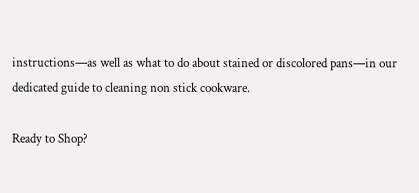instructions—as well as what to do about stained or discolored pans—in our dedicated guide to cleaning non stick cookware.

Ready to Shop?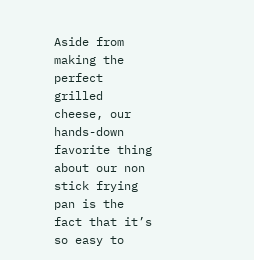Aside from making the perfect grilled cheese, our hands-down favorite thing about our non stick frying pan is the fact that it’s so easy to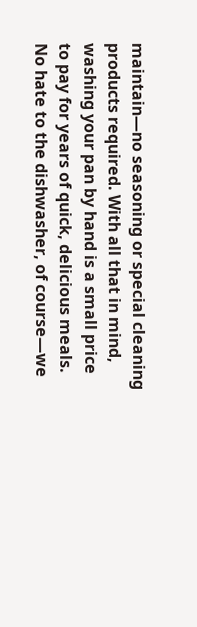maintain—no seasoning or special cleaning products required. With all that in mind, washing your pan by hand is a small price to pay for years of quick, delicious meals. No hate to the dishwasher, of course—we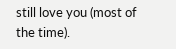still love you (most of the time).